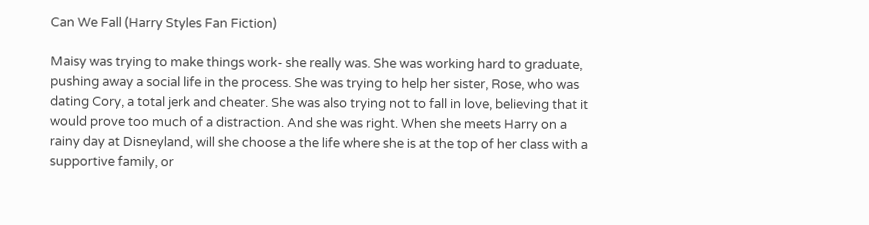Can We Fall (Harry Styles Fan Fiction)

Maisy was trying to make things work- she really was. She was working hard to graduate, pushing away a social life in the process. She was trying to help her sister, Rose, who was dating Cory, a total jerk and cheater. She was also trying not to fall in love, believing that it would prove too much of a distraction. And she was right. When she meets Harry on a rainy day at Disneyland, will she choose a the life where she is at the top of her class with a supportive family, or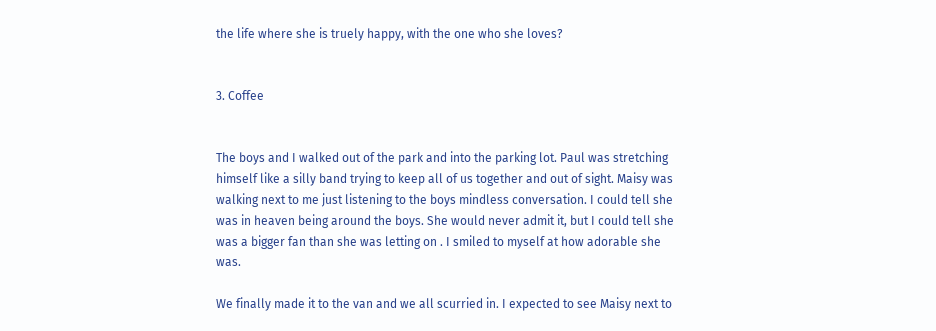the life where she is truely happy, with the one who she loves?


3. Coffee


The boys and I walked out of the park and into the parking lot. Paul was stretching himself like a silly band trying to keep all of us together and out of sight. Maisy was walking next to me just listening to the boys mindless conversation. I could tell she was in heaven being around the boys. She would never admit it, but I could tell she was a bigger fan than she was letting on . I smiled to myself at how adorable she was.

We finally made it to the van and we all scurried in. I expected to see Maisy next to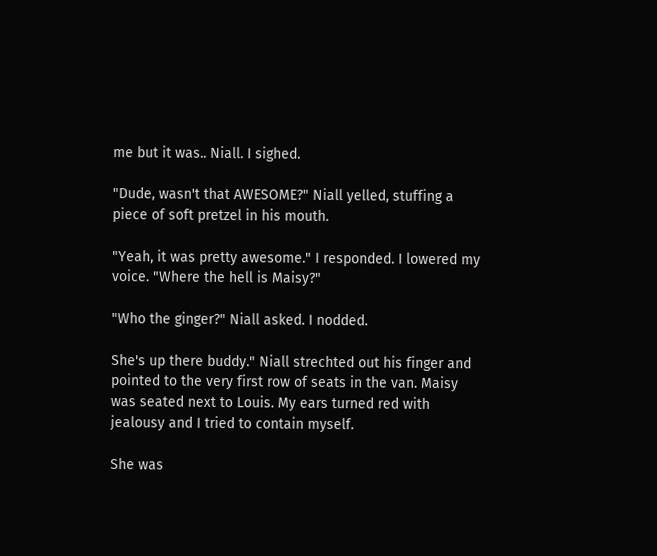me but it was.. Niall. I sighed.

"Dude, wasn't that AWESOME?" Niall yelled, stuffing a piece of soft pretzel in his mouth.

"Yeah, it was pretty awesome." I responded. I lowered my voice. "Where the hell is Maisy?"

"Who the ginger?" Niall asked. I nodded.

She's up there buddy." Niall strechted out his finger and pointed to the very first row of seats in the van. Maisy was seated next to Louis. My ears turned red with jealousy and I tried to contain myself.

She was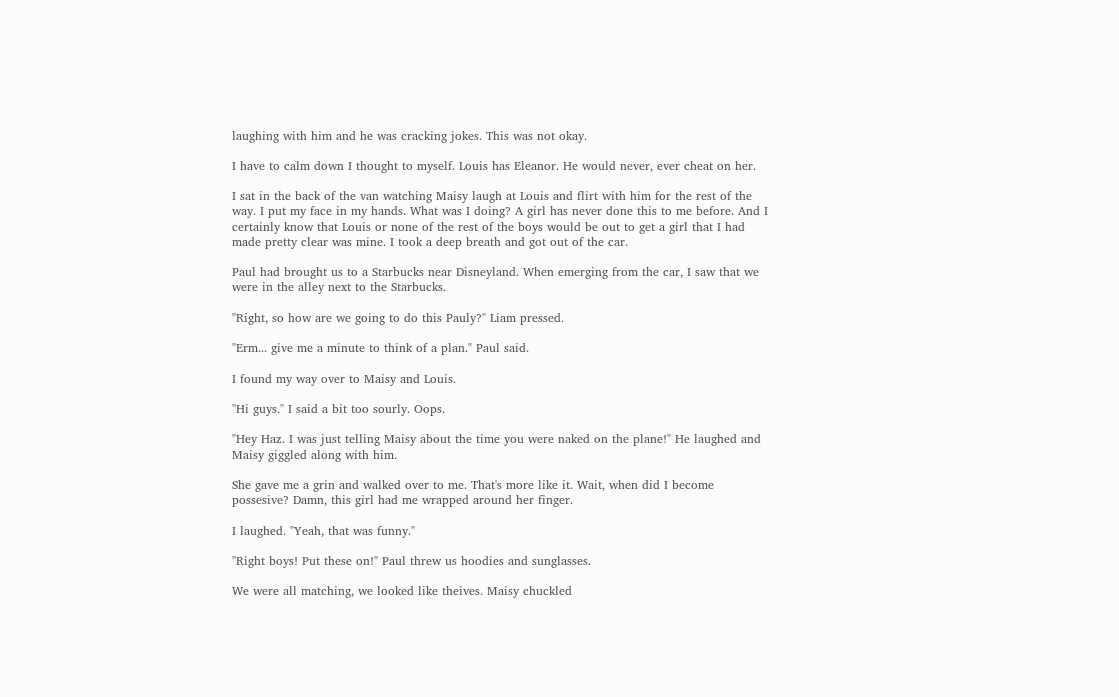laughing with him and he was cracking jokes. This was not okay.

I have to calm down I thought to myself. Louis has Eleanor. He would never, ever cheat on her.

I sat in the back of the van watching Maisy laugh at Louis and flirt with him for the rest of the way. I put my face in my hands. What was I doing? A girl has never done this to me before. And I certainly know that Louis or none of the rest of the boys would be out to get a girl that I had made pretty clear was mine. I took a deep breath and got out of the car.

Paul had brought us to a Starbucks near Disneyland. When emerging from the car, I saw that we were in the alley next to the Starbucks.

"Right, so how are we going to do this Pauly?" Liam pressed.

"Erm... give me a minute to think of a plan." Paul said.

I found my way over to Maisy and Louis.

"Hi guys." I said a bit too sourly. Oops.

"Hey Haz. I was just telling Maisy about the time you were naked on the plane!" He laughed and Maisy giggled along with him.

She gave me a grin and walked over to me. That's more like it. Wait, when did I become possesive? Damn, this girl had me wrapped around her finger.

I laughed. "Yeah, that was funny."

"Right boys! Put these on!" Paul threw us hoodies and sunglasses.

We were all matching, we looked like theives. Maisy chuckled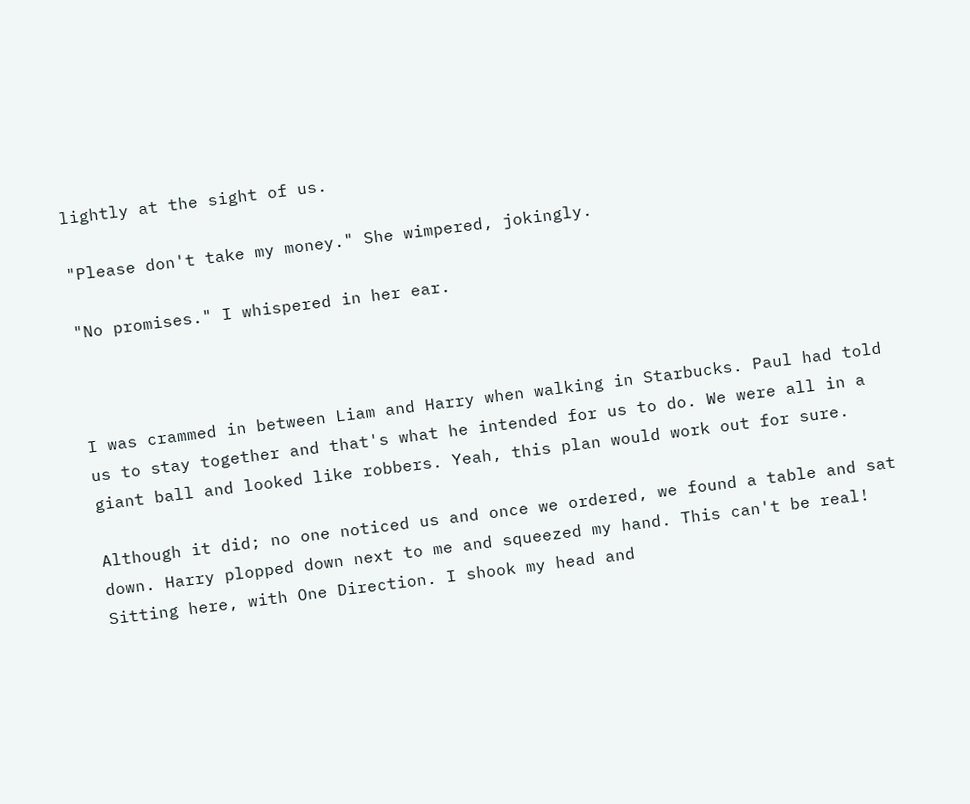lightly at the sight of us.

"Please don't take my money." She wimpered, jokingly.

"No promises." I whispered in her ear.



I was crammed in between Liam and Harry when walking in Starbucks. Paul had told us to stay together and that's what he intended for us to do. We were all in a giant ball and looked like robbers. Yeah, this plan would work out for sure.

Although it did; no one noticed us and once we ordered, we found a table and sat down. Harry plopped down next to me and squeezed my hand. This can't be real! Sitting here, with One Direction. I shook my head and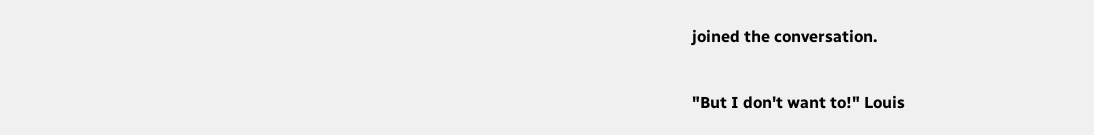joined the conversation.

"But I don't want to!" Louis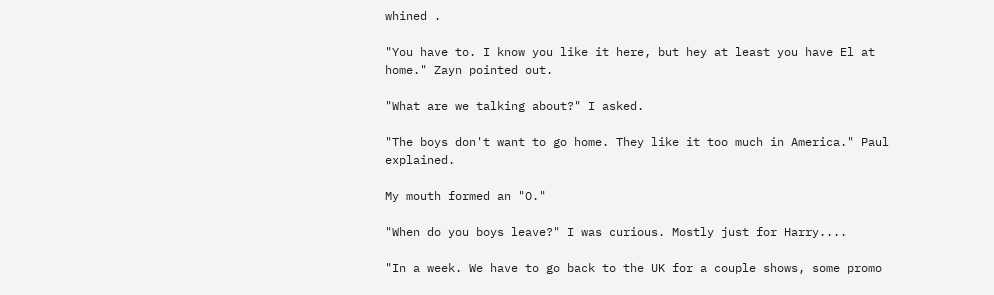whined .

"You have to. I know you like it here, but hey at least you have El at home." Zayn pointed out.

"What are we talking about?" I asked.

"The boys don't want to go home. They like it too much in America." Paul explained.

My mouth formed an "O."

"When do you boys leave?" I was curious. Mostly just for Harry....

"In a week. We have to go back to the UK for a couple shows, some promo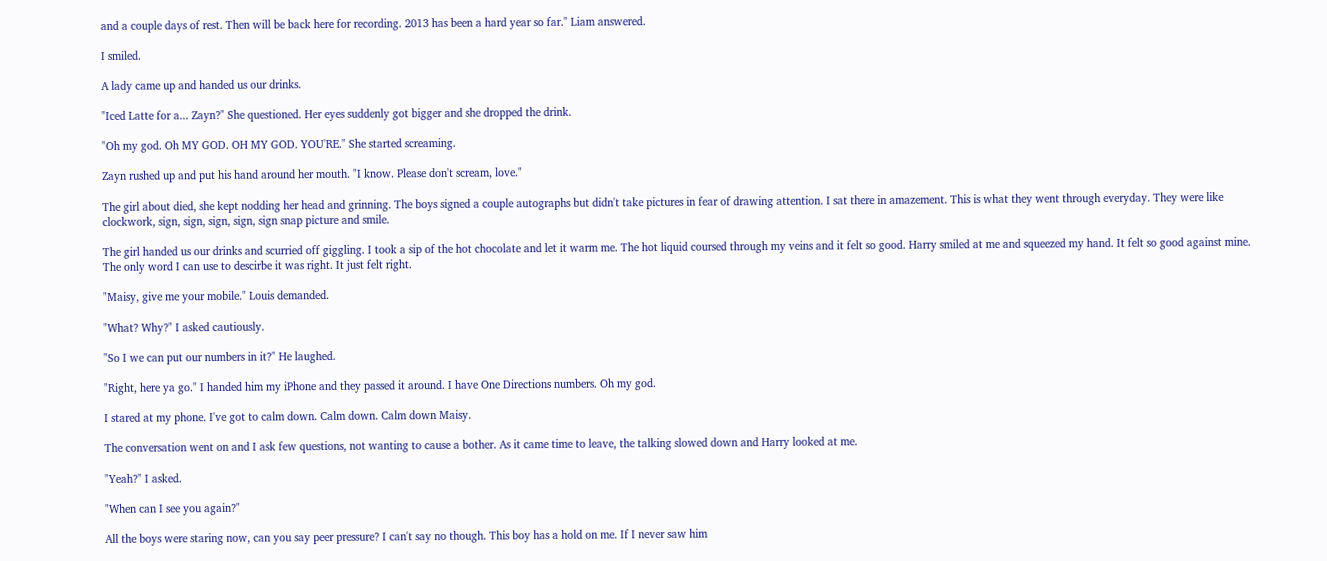and a couple days of rest. Then will be back here for recording. 2013 has been a hard year so far." Liam answered.

I smiled.

A lady came up and handed us our drinks.

"Iced Latte for a... Zayn?" She questioned. Her eyes suddenly got bigger and she dropped the drink.

"Oh my god. Oh MY GOD. OH MY GOD. YOU'RE." She started screaming.

Zayn rushed up and put his hand around her mouth. "I know. Please don't scream, love."

The girl about died, she kept nodding her head and grinning. The boys signed a couple autographs but didn't take pictures in fear of drawing attention. I sat there in amazement. This is what they went through everyday. They were like clockwork, sign, sign, sign, sign, sign snap picture and smile.

The girl handed us our drinks and scurried off giggling. I took a sip of the hot chocolate and let it warm me. The hot liquid coursed through my veins and it felt so good. Harry smiled at me and squeezed my hand. It felt so good against mine. The only word I can use to descirbe it was right. It just felt right.

"Maisy, give me your mobile." Louis demanded.

"What? Why?" I asked cautiously.

"So I we can put our numbers in it?" He laughed.

"Right, here ya go." I handed him my iPhone and they passed it around. I have One Directions numbers. Oh my god.

I stared at my phone. I've got to calm down. Calm down. Calm down Maisy.

The conversation went on and I ask few questions, not wanting to cause a bother. As it came time to leave, the talking slowed down and Harry looked at me.

"Yeah?" I asked.

"When can I see you again?"

All the boys were staring now, can you say peer pressure? I can't say no though. This boy has a hold on me. If I never saw him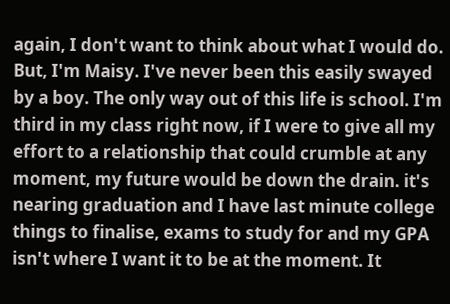again, I don't want to think about what I would do. But, I'm Maisy. I've never been this easily swayed by a boy. The only way out of this life is school. I'm third in my class right now, if I were to give all my effort to a relationship that could crumble at any moment, my future would be down the drain. it's nearing graduation and I have last minute college things to finalise, exams to study for and my GPA isn't where I want it to be at the moment. It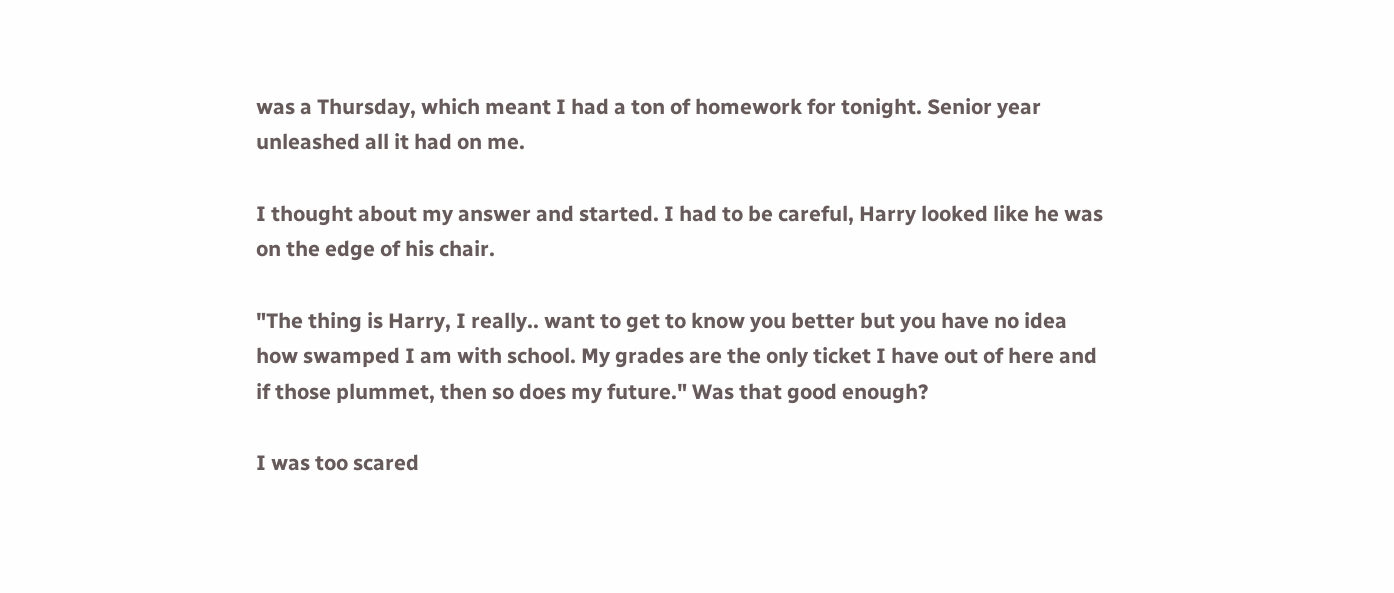was a Thursday, which meant I had a ton of homework for tonight. Senior year unleashed all it had on me.

I thought about my answer and started. I had to be careful, Harry looked like he was on the edge of his chair.

"The thing is Harry, I really.. want to get to know you better but you have no idea how swamped I am with school. My grades are the only ticket I have out of here and if those plummet, then so does my future." Was that good enough?

I was too scared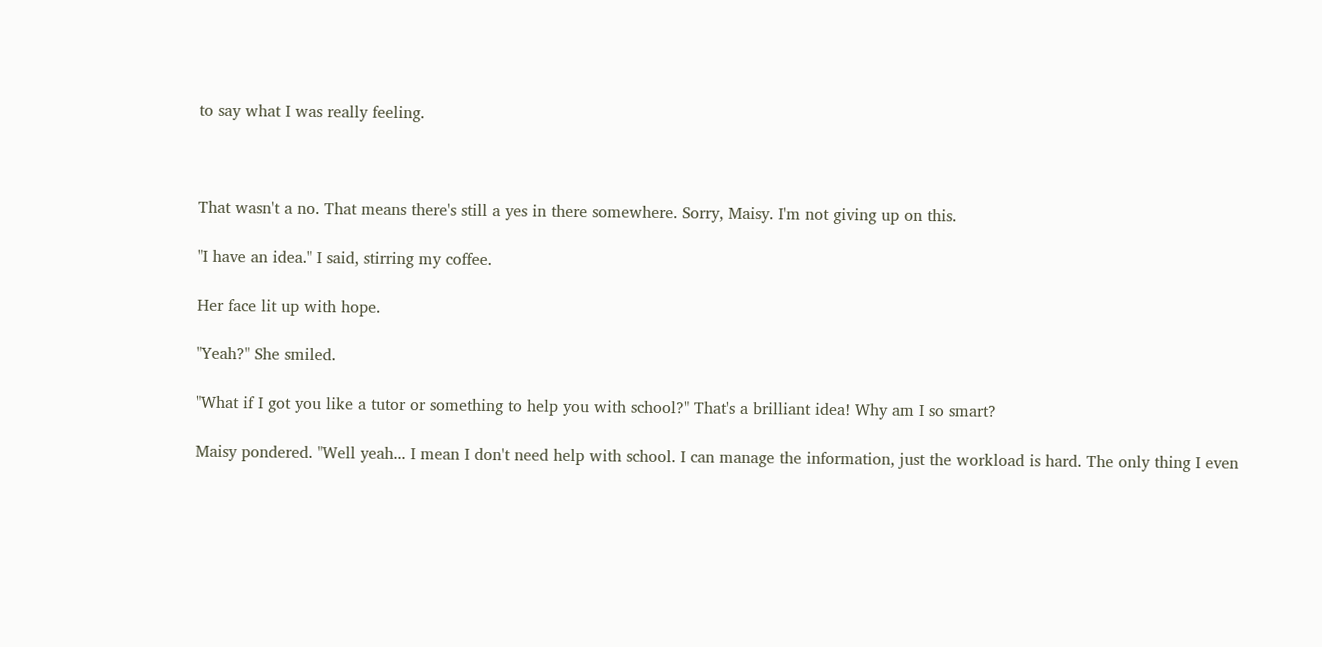to say what I was really feeling.



That wasn't a no. That means there's still a yes in there somewhere. Sorry, Maisy. I'm not giving up on this.

"I have an idea." I said, stirring my coffee.

Her face lit up with hope.

"Yeah?" She smiled.

"What if I got you like a tutor or something to help you with school?" That's a brilliant idea! Why am I so smart?

Maisy pondered. "Well yeah... I mean I don't need help with school. I can manage the information, just the workload is hard. The only thing I even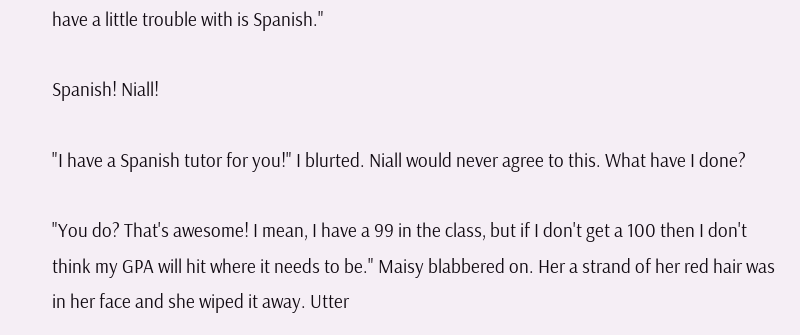have a little trouble with is Spanish."

Spanish! Niall!

"I have a Spanish tutor for you!" I blurted. Niall would never agree to this. What have I done?

"You do? That's awesome! I mean, I have a 99 in the class, but if I don't get a 100 then I don't think my GPA will hit where it needs to be." Maisy blabbered on. Her a strand of her red hair was in her face and she wiped it away. Utter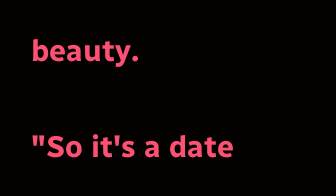beauty.

"So it's a date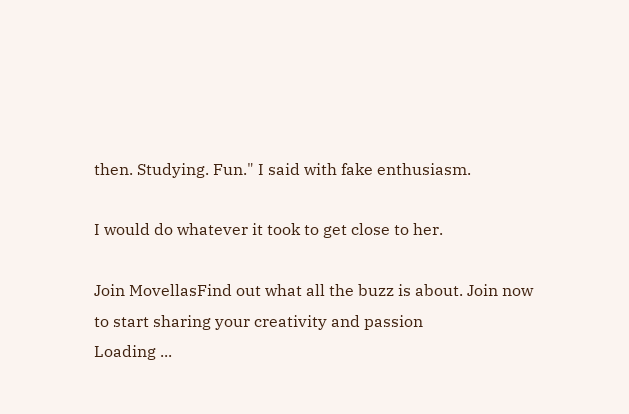then. Studying. Fun." I said with fake enthusiasm.

I would do whatever it took to get close to her.

Join MovellasFind out what all the buzz is about. Join now to start sharing your creativity and passion
Loading ...